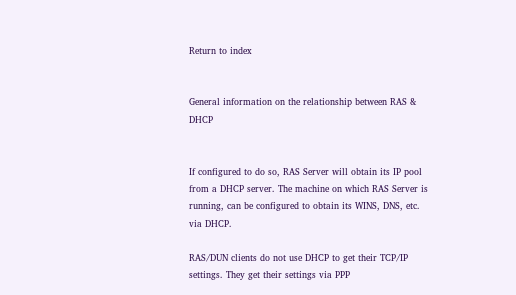Return to index


General information on the relationship between RAS & DHCP


If configured to do so, RAS Server will obtain its IP pool from a DHCP server. The machine on which RAS Server is running, can be configured to obtain its WINS, DNS, etc. via DHCP.

RAS/DUN clients do not use DHCP to get their TCP/IP settings. They get their settings via PPP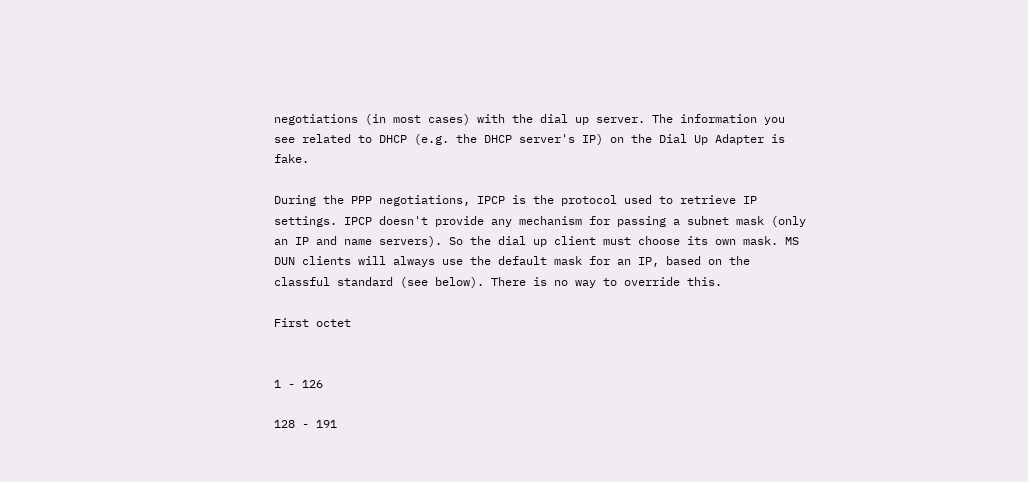negotiations (in most cases) with the dial up server. The information you see related to DHCP (e.g. the DHCP server's IP) on the Dial Up Adapter is fake.

During the PPP negotiations, IPCP is the protocol used to retrieve IP settings. IPCP doesn't provide any mechanism for passing a subnet mask (only an IP and name servers). So the dial up client must choose its own mask. MS DUN clients will always use the default mask for an IP, based on the classful standard (see below). There is no way to override this.

First octet


1 - 126

128 - 191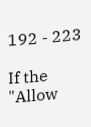192 - 223

If the "Allow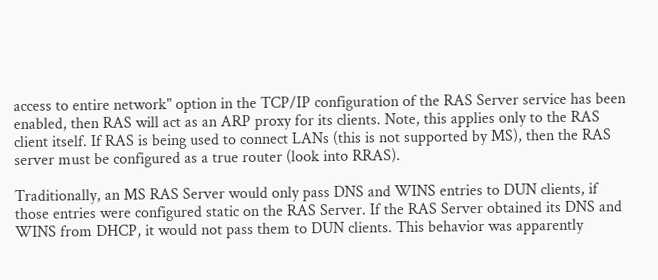access to entire network" option in the TCP/IP configuration of the RAS Server service has been enabled, then RAS will act as an ARP proxy for its clients. Note, this applies only to the RAS client itself. If RAS is being used to connect LANs (this is not supported by MS), then the RAS server must be configured as a true router (look into RRAS).

Traditionally, an MS RAS Server would only pass DNS and WINS entries to DUN clients, if those entries were configured static on the RAS Server. If the RAS Server obtained its DNS and WINS from DHCP, it would not pass them to DUN clients. This behavior was apparently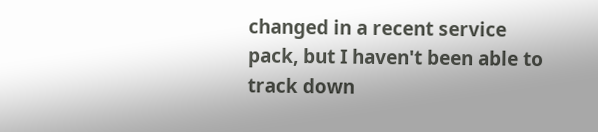changed in a recent service pack, but I haven't been able to track down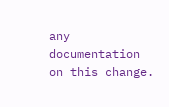any documentation on this change.